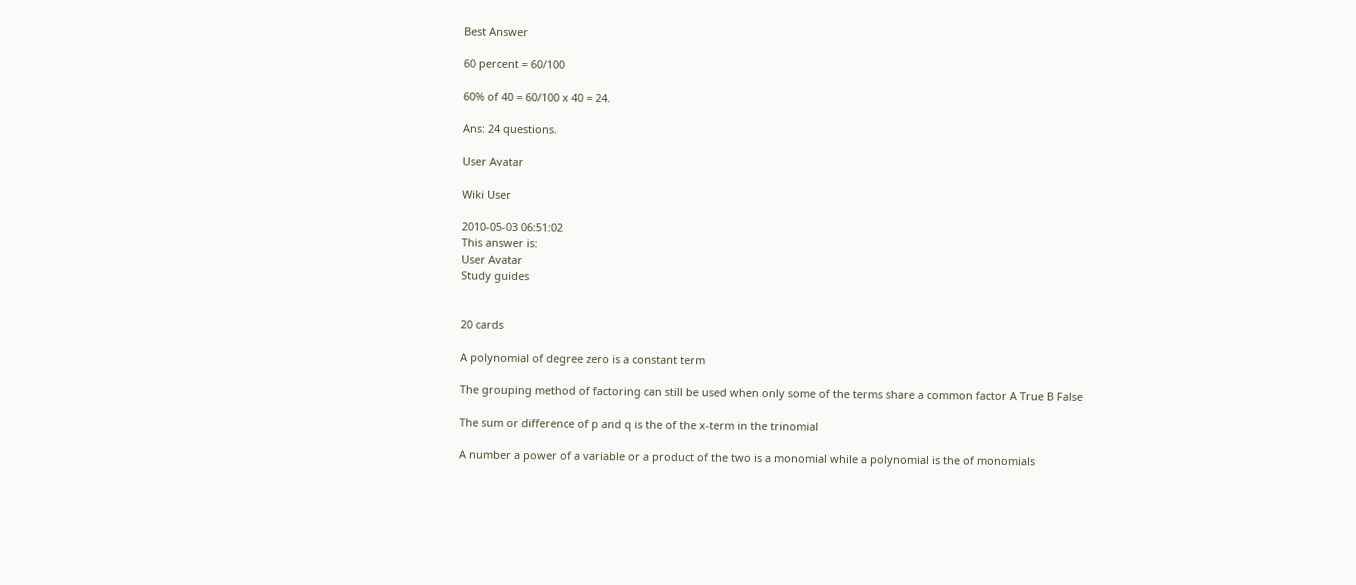Best Answer

60 percent = 60/100

60% of 40 = 60/100 x 40 = 24.

Ans: 24 questions.

User Avatar

Wiki User

2010-05-03 06:51:02
This answer is:
User Avatar
Study guides


20 cards

A polynomial of degree zero is a constant term

The grouping method of factoring can still be used when only some of the terms share a common factor A True B False

The sum or difference of p and q is the of the x-term in the trinomial

A number a power of a variable or a product of the two is a monomial while a polynomial is the of monomials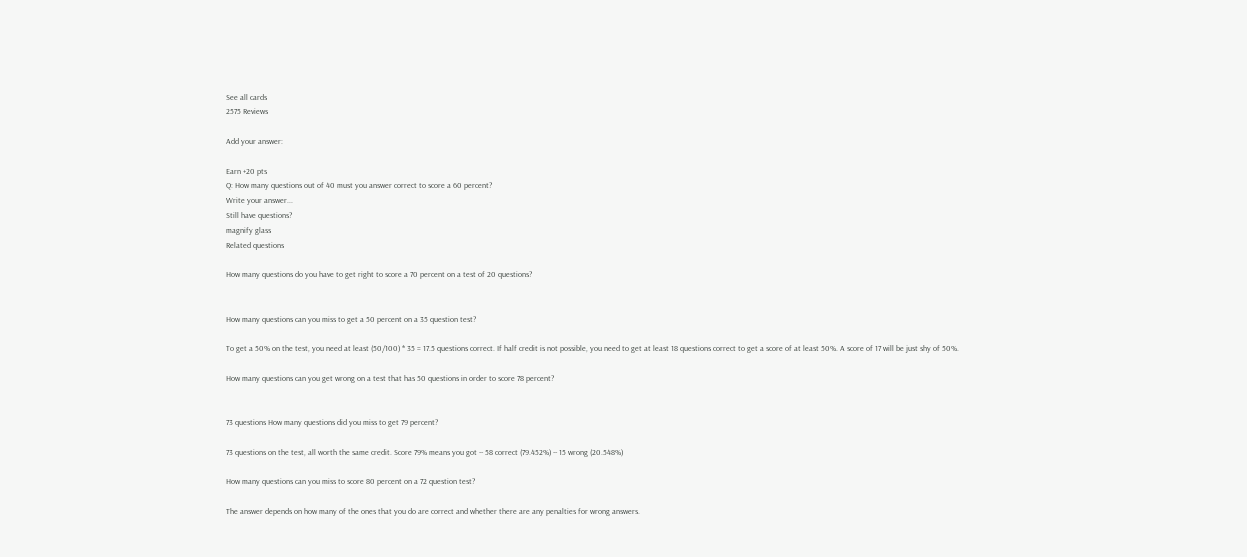See all cards
2575 Reviews

Add your answer:

Earn +20 pts
Q: How many questions out of 40 must you answer correct to score a 60 percent?
Write your answer...
Still have questions?
magnify glass
Related questions

How many questions do you have to get right to score a 70 percent on a test of 20 questions?


How many questions can you miss to get a 50 percent on a 35 question test?

To get a 50% on the test, you need at least (50/100) * 35 = 17.5 questions correct. If half credit is not possible, you need to get at least 18 questions correct to get a score of at least 50%. A score of 17 will be just shy of 50%.

How many questions can you get wrong on a test that has 50 questions in order to score 78 percent?


73 questions How many questions did you miss to get 79 percent?

73 questions on the test, all worth the same credit. Score 79% means you got -- 58 correct (79.452%) -- 15 wrong (20.548%)

How many questions can you miss to score 80 percent on a 72 question test?

The answer depends on how many of the ones that you do are correct and whether there are any penalties for wrong answers.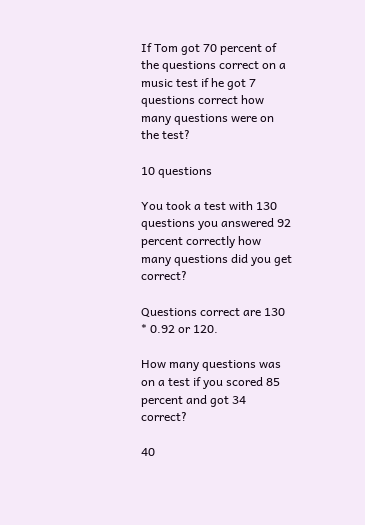If Tom got 70 percent of the questions correct on a music test if he got 7 questions correct how many questions were on the test?

10 questions

You took a test with 130 questions you answered 92 percent correctly how many questions did you get correct?

Questions correct are 130 * 0.92 or 120.

How many questions was on a test if you scored 85 percent and got 34 correct?

40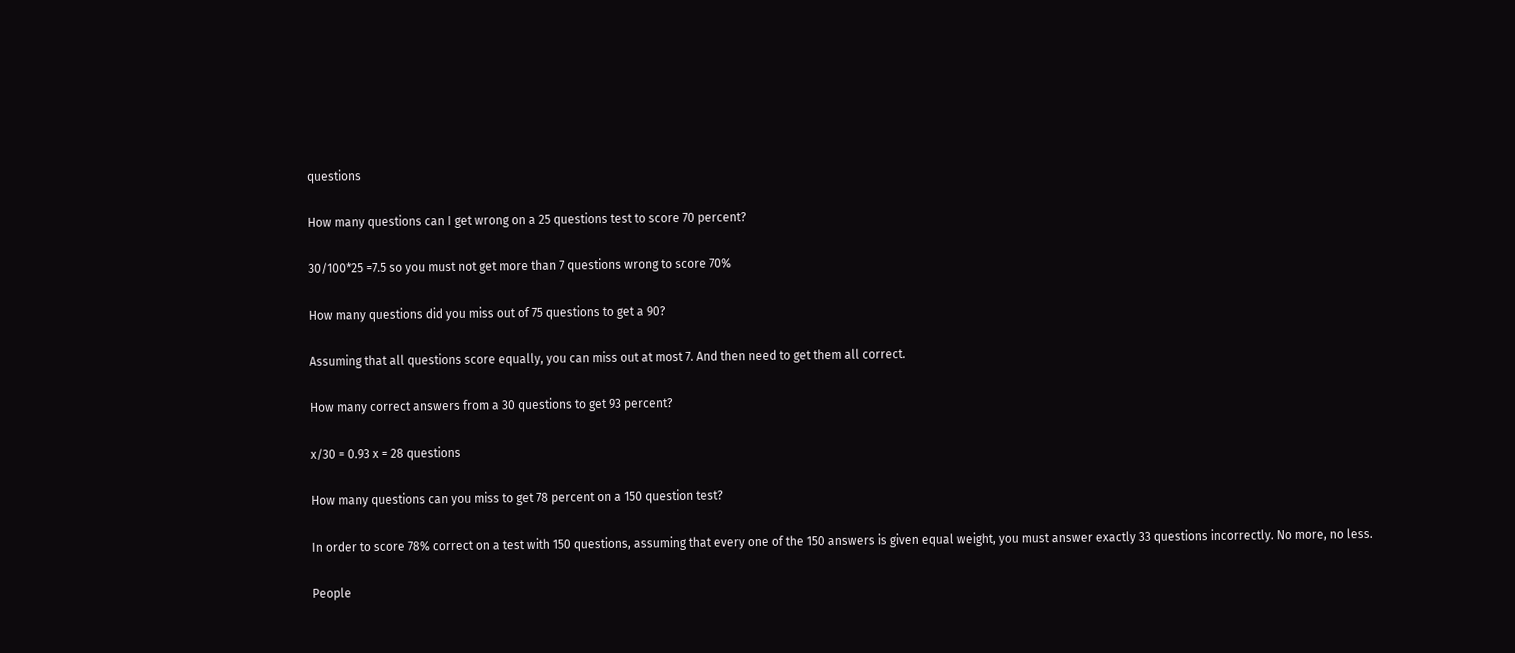questions

How many questions can I get wrong on a 25 questions test to score 70 percent?

30/100*25 =7.5 so you must not get more than 7 questions wrong to score 70%

How many questions did you miss out of 75 questions to get a 90?

Assuming that all questions score equally, you can miss out at most 7. And then need to get them all correct.

How many correct answers from a 30 questions to get 93 percent?

x/30 = 0.93 x = 28 questions

How many questions can you miss to get 78 percent on a 150 question test?

In order to score 78% correct on a test with 150 questions, assuming that every one of the 150 answers is given equal weight, you must answer exactly 33 questions incorrectly. No more, no less.

People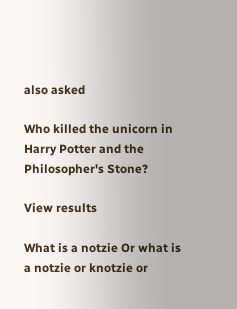also asked

Who killed the unicorn in Harry Potter and the Philosopher's Stone?

View results

What is a notzie Or what is a notzie or knotzie or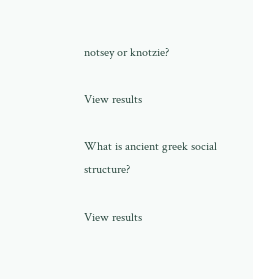notsey or knotzie?

View results

What is ancient greek social structure?

View results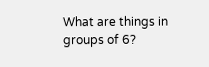What are things in groups of 6?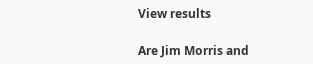View results

Are Jim Morris and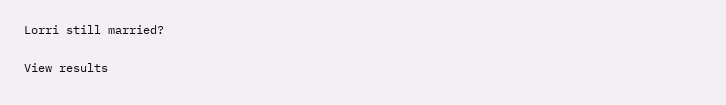Lorri still married?

View results